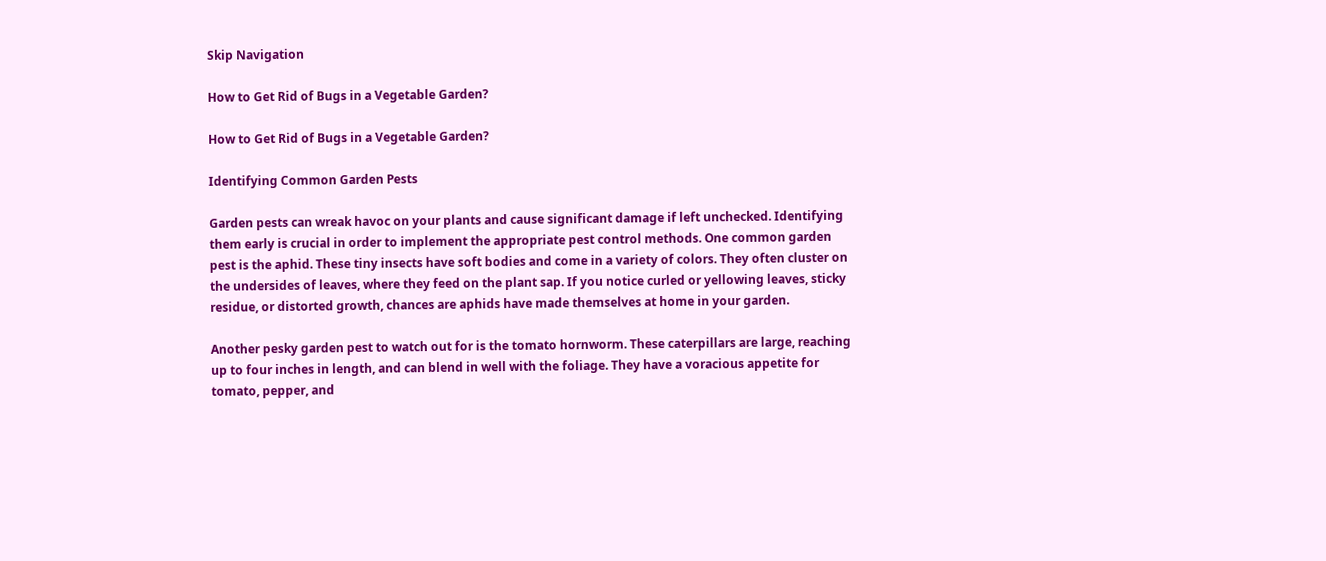Skip Navigation

How to Get Rid of Bugs in a Vegetable Garden?

How to Get Rid of Bugs in a Vegetable Garden?

Identifying Common Garden Pests

Garden pests can wreak havoc on your plants and cause significant damage if left unchecked. Identifying them early is crucial in order to implement the appropriate pest control methods. One common garden pest is the aphid. These tiny insects have soft bodies and come in a variety of colors. They often cluster on the undersides of leaves, where they feed on the plant sap. If you notice curled or yellowing leaves, sticky residue, or distorted growth, chances are aphids have made themselves at home in your garden.

Another pesky garden pest to watch out for is the tomato hornworm. These caterpillars are large, reaching up to four inches in length, and can blend in well with the foliage. They have a voracious appetite for tomato, pepper, and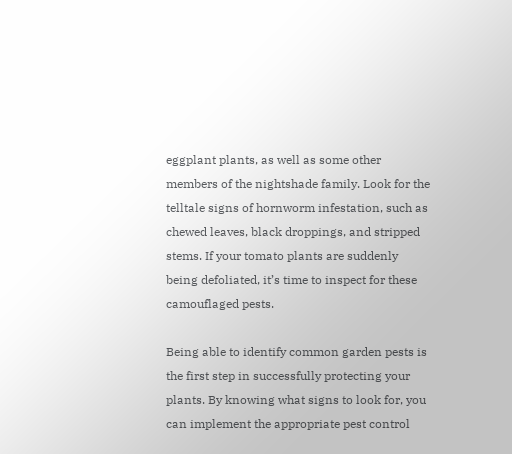eggplant plants, as well as some other members of the nightshade family. Look for the telltale signs of hornworm infestation, such as chewed leaves, black droppings, and stripped stems. If your tomato plants are suddenly being defoliated, it’s time to inspect for these camouflaged pests.

Being able to identify common garden pests is the first step in successfully protecting your plants. By knowing what signs to look for, you can implement the appropriate pest control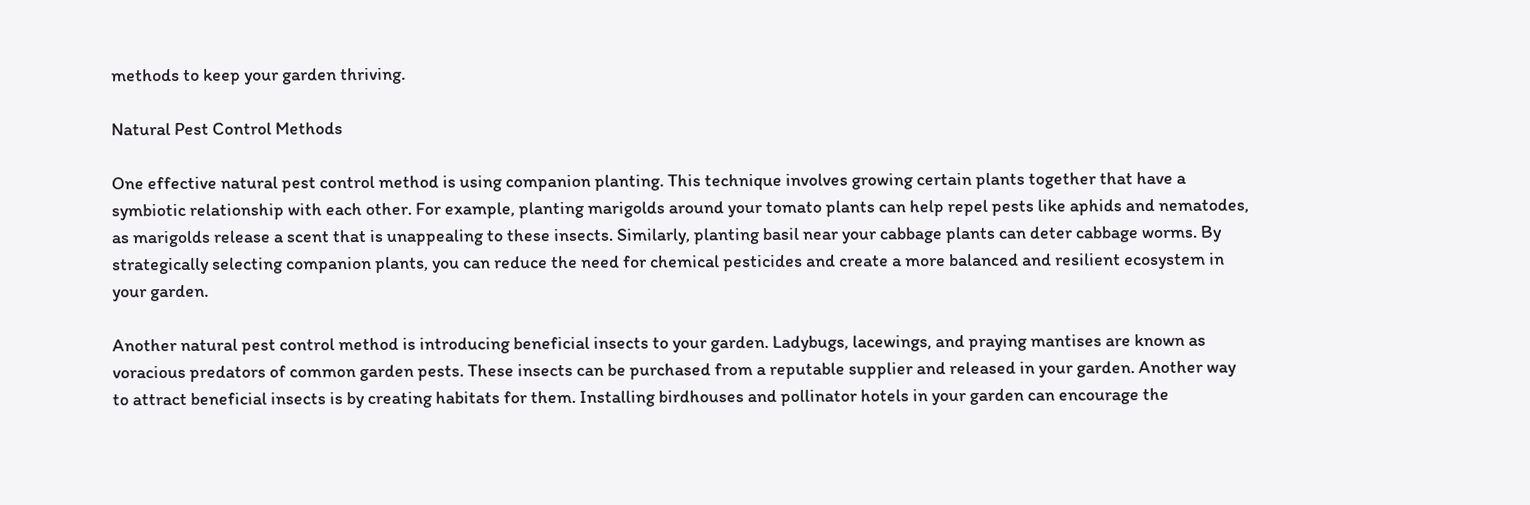methods to keep your garden thriving.

Natural Pest Control Methods

One effective natural pest control method is using companion planting. This technique involves growing certain plants together that have a symbiotic relationship with each other. For example, planting marigolds around your tomato plants can help repel pests like aphids and nematodes, as marigolds release a scent that is unappealing to these insects. Similarly, planting basil near your cabbage plants can deter cabbage worms. By strategically selecting companion plants, you can reduce the need for chemical pesticides and create a more balanced and resilient ecosystem in your garden.

Another natural pest control method is introducing beneficial insects to your garden. Ladybugs, lacewings, and praying mantises are known as voracious predators of common garden pests. These insects can be purchased from a reputable supplier and released in your garden. Another way to attract beneficial insects is by creating habitats for them. Installing birdhouses and pollinator hotels in your garden can encourage the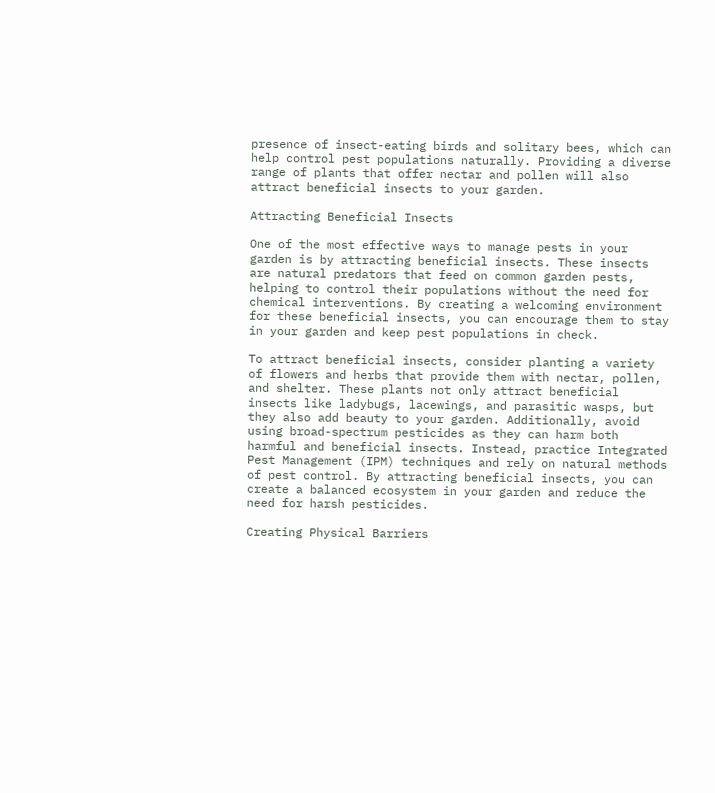presence of insect-eating birds and solitary bees, which can help control pest populations naturally. Providing a diverse range of plants that offer nectar and pollen will also attract beneficial insects to your garden.

Attracting Beneficial Insects

One of the most effective ways to manage pests in your garden is by attracting beneficial insects. These insects are natural predators that feed on common garden pests, helping to control their populations without the need for chemical interventions. By creating a welcoming environment for these beneficial insects, you can encourage them to stay in your garden and keep pest populations in check.

To attract beneficial insects, consider planting a variety of flowers and herbs that provide them with nectar, pollen, and shelter. These plants not only attract beneficial insects like ladybugs, lacewings, and parasitic wasps, but they also add beauty to your garden. Additionally, avoid using broad-spectrum pesticides as they can harm both harmful and beneficial insects. Instead, practice Integrated Pest Management (IPM) techniques and rely on natural methods of pest control. By attracting beneficial insects, you can create a balanced ecosystem in your garden and reduce the need for harsh pesticides.

Creating Physical Barriers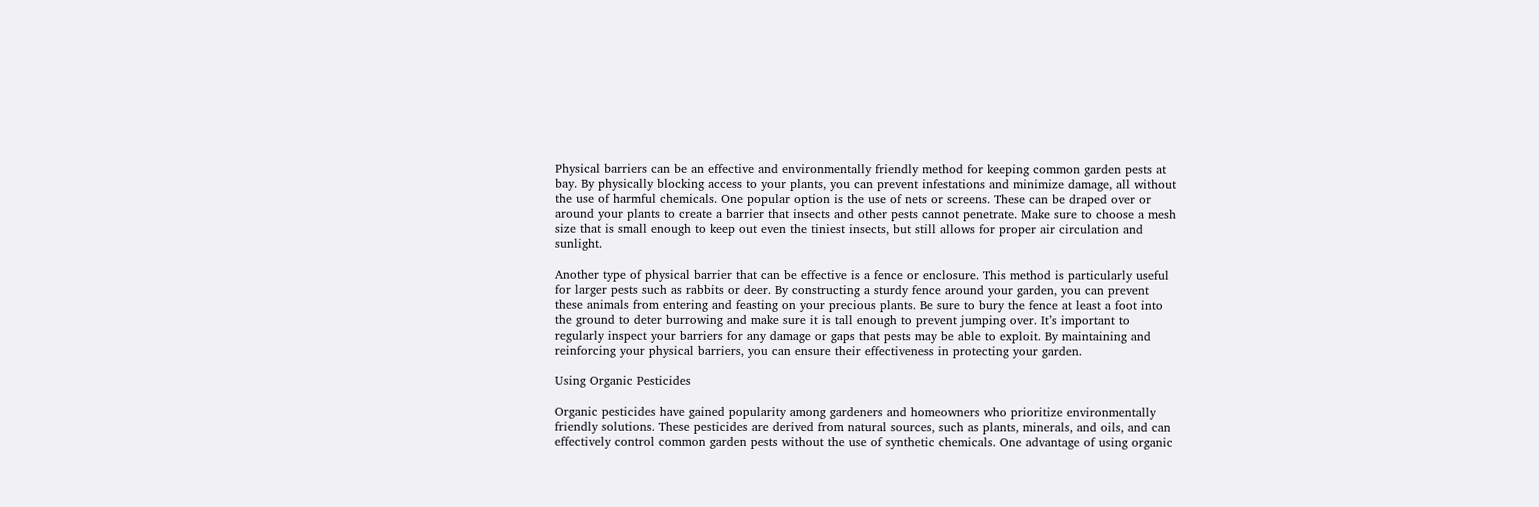Physical barriers can be an effective and environmentally friendly method for keeping common garden pests at bay. By physically blocking access to your plants, you can prevent infestations and minimize damage, all without the use of harmful chemicals. One popular option is the use of nets or screens. These can be draped over or around your plants to create a barrier that insects and other pests cannot penetrate. Make sure to choose a mesh size that is small enough to keep out even the tiniest insects, but still allows for proper air circulation and sunlight.

Another type of physical barrier that can be effective is a fence or enclosure. This method is particularly useful for larger pests such as rabbits or deer. By constructing a sturdy fence around your garden, you can prevent these animals from entering and feasting on your precious plants. Be sure to bury the fence at least a foot into the ground to deter burrowing and make sure it is tall enough to prevent jumping over. It’s important to regularly inspect your barriers for any damage or gaps that pests may be able to exploit. By maintaining and reinforcing your physical barriers, you can ensure their effectiveness in protecting your garden.

Using Organic Pesticides

Organic pesticides have gained popularity among gardeners and homeowners who prioritize environmentally friendly solutions. These pesticides are derived from natural sources, such as plants, minerals, and oils, and can effectively control common garden pests without the use of synthetic chemicals. One advantage of using organic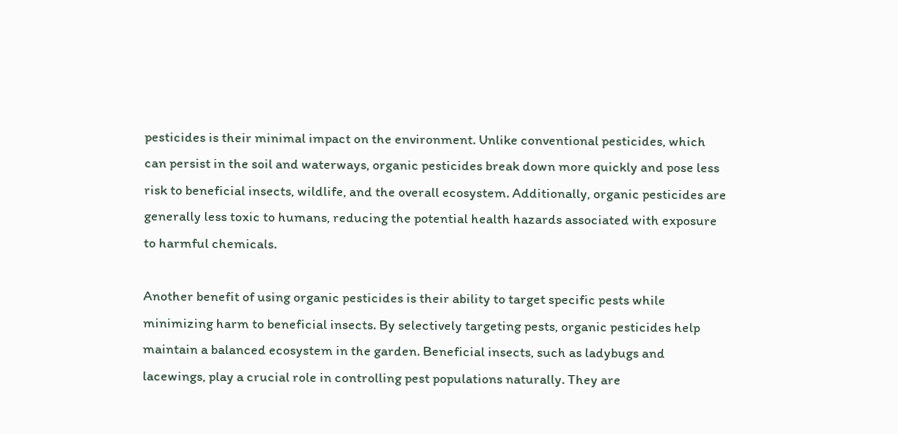pesticides is their minimal impact on the environment. Unlike conventional pesticides, which can persist in the soil and waterways, organic pesticides break down more quickly and pose less risk to beneficial insects, wildlife, and the overall ecosystem. Additionally, organic pesticides are generally less toxic to humans, reducing the potential health hazards associated with exposure to harmful chemicals.

Another benefit of using organic pesticides is their ability to target specific pests while minimizing harm to beneficial insects. By selectively targeting pests, organic pesticides help maintain a balanced ecosystem in the garden. Beneficial insects, such as ladybugs and lacewings, play a crucial role in controlling pest populations naturally. They are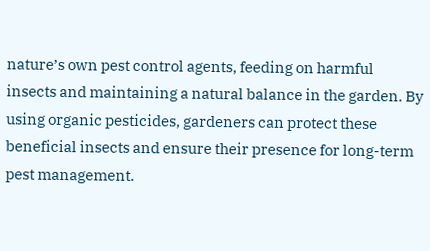nature’s own pest control agents, feeding on harmful insects and maintaining a natural balance in the garden. By using organic pesticides, gardeners can protect these beneficial insects and ensure their presence for long-term pest management.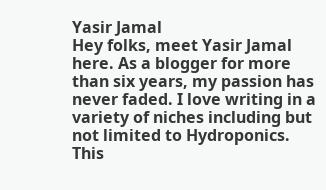Yasir Jamal
Hey folks, meet Yasir Jamal here. As a blogger for more than six years, my passion has never faded. I love writing in a variety of niches including but not limited to Hydroponics. This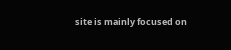site is mainly focused on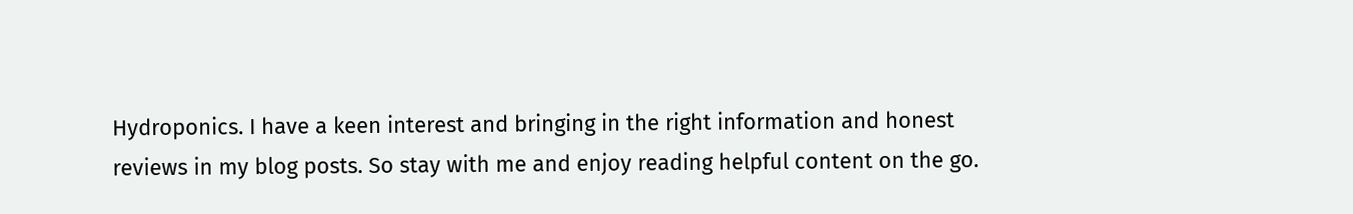Hydroponics. I have a keen interest and bringing in the right information and honest reviews in my blog posts. So stay with me and enjoy reading helpful content on the go.